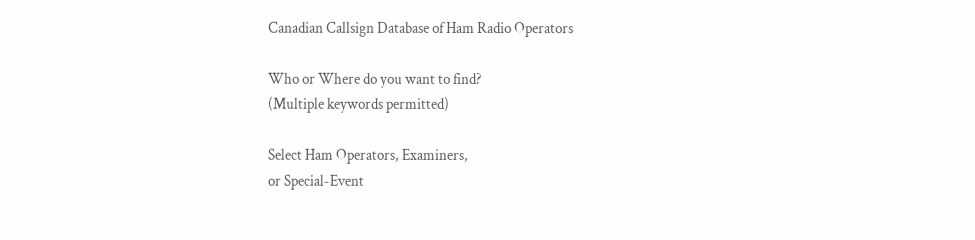Canadian Callsign Database of Ham Radio Operators

Who or Where do you want to find?
(Multiple keywords permitted)

Select Ham Operators, Examiners,
or Special-Event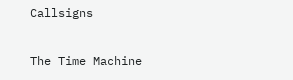Callsigns

The Time Machine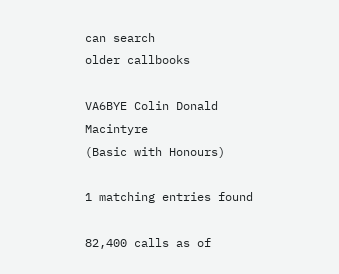can search
older callbooks

VA6BYE Colin Donald Macintyre
(Basic with Honours)

1 matching entries found

82,400 calls as of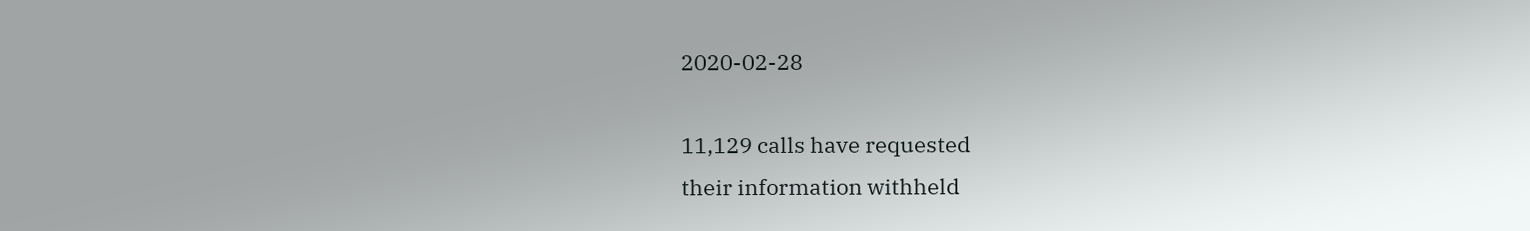2020-02-28

11,129 calls have requested
their information withheld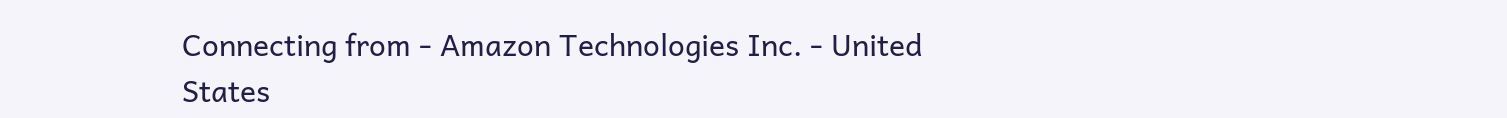Connecting from - Amazon Technologies Inc. - United States